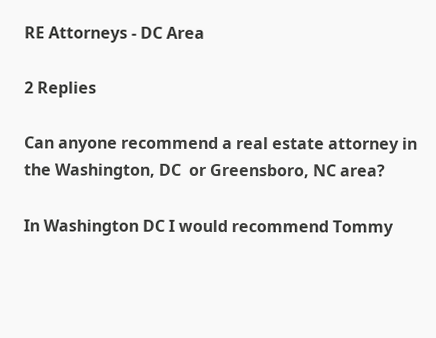RE Attorneys - DC Area

2 Replies

Can anyone recommend a real estate attorney in the Washington, DC  or Greensboro, NC area?

In Washington DC I would recommend Tommy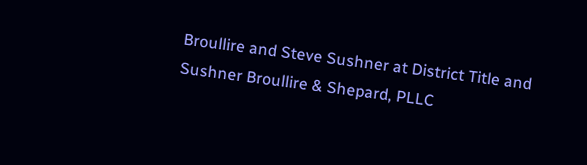Broullire and Steve Sushner at District Title and Sushner Broullire & Shepard, PLLC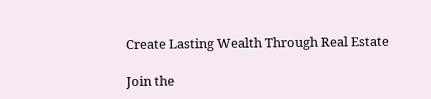Create Lasting Wealth Through Real Estate

Join the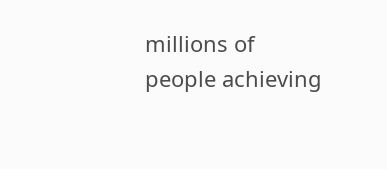millions of people achieving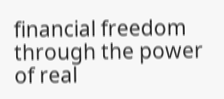financial freedom through the power of real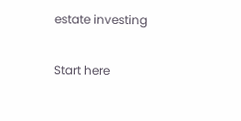estate investing

Start here